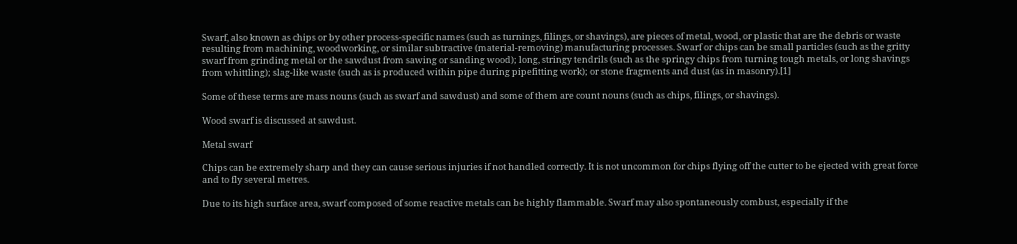Swarf, also known as chips or by other process-specific names (such as turnings, filings, or shavings), are pieces of metal, wood, or plastic that are the debris or waste resulting from machining, woodworking, or similar subtractive (material-removing) manufacturing processes. Swarf or chips can be small particles (such as the gritty swarf from grinding metal or the sawdust from sawing or sanding wood); long, stringy tendrils (such as the springy chips from turning tough metals, or long shavings from whittling); slag-like waste (such as is produced within pipe during pipefitting work); or stone fragments and dust (as in masonry).[1]

Some of these terms are mass nouns (such as swarf and sawdust) and some of them are count nouns (such as chips, filings, or shavings).

Wood swarf is discussed at sawdust.

Metal swarf

Chips can be extremely sharp and they can cause serious injuries if not handled correctly. It is not uncommon for chips flying off the cutter to be ejected with great force and to fly several metres.

Due to its high surface area, swarf composed of some reactive metals can be highly flammable. Swarf may also spontaneously combust, especially if the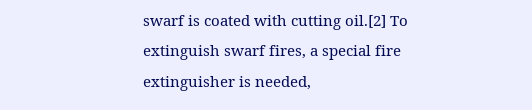swarf is coated with cutting oil.[2] To extinguish swarf fires, a special fire extinguisher is needed,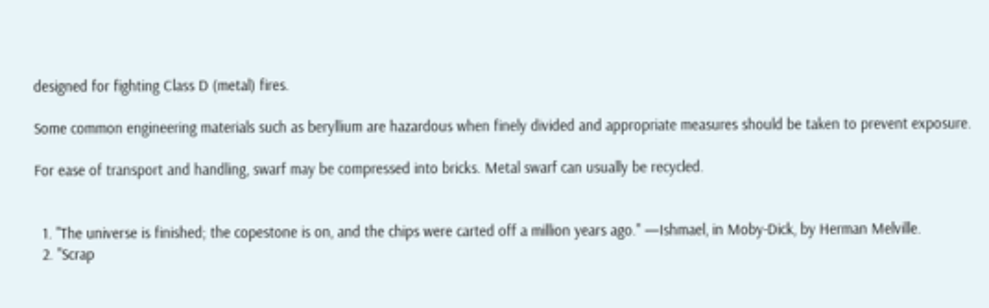designed for fighting Class D (metal) fires.

Some common engineering materials such as beryllium are hazardous when finely divided and appropriate measures should be taken to prevent exposure.

For ease of transport and handling, swarf may be compressed into bricks. Metal swarf can usually be recycled.


  1. "The universe is finished; the copestone is on, and the chips were carted off a million years ago." —Ishmael, in Moby-Dick, by Herman Melville.
  2. "Scrap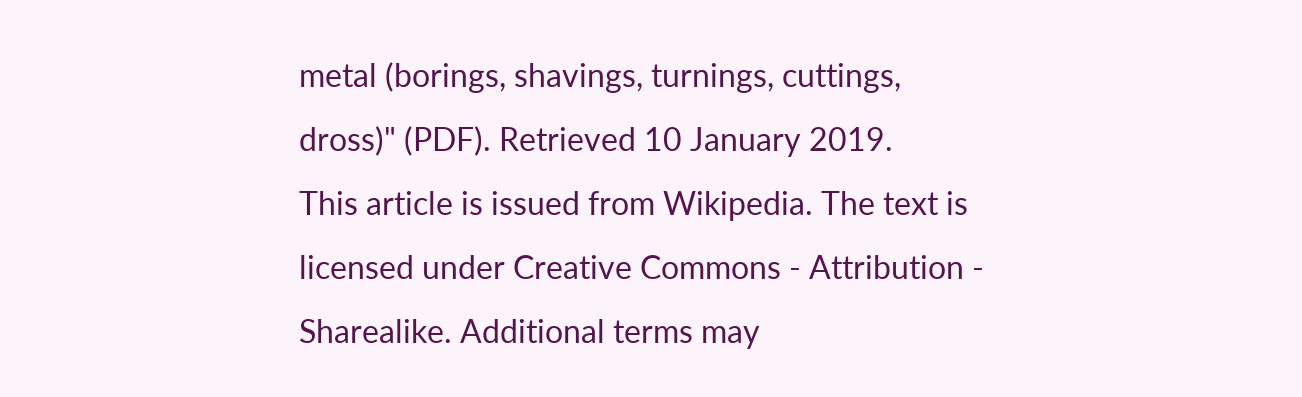metal (borings, shavings, turnings, cuttings, dross)" (PDF). Retrieved 10 January 2019.
This article is issued from Wikipedia. The text is licensed under Creative Commons - Attribution - Sharealike. Additional terms may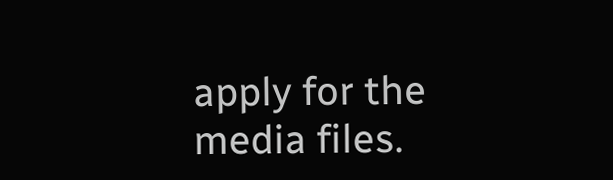apply for the media files.